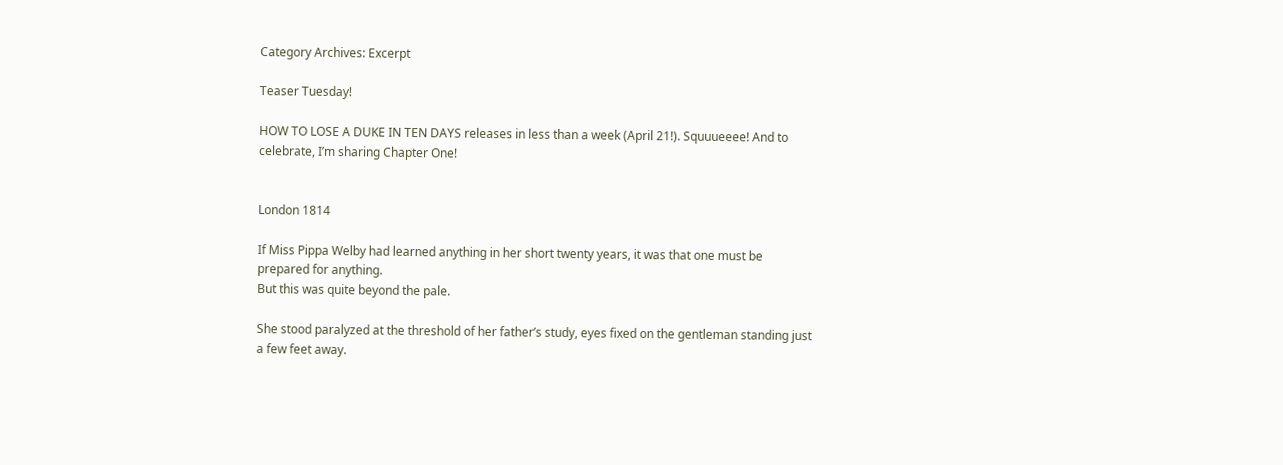Category Archives: Excerpt

Teaser Tuesday!

HOW TO LOSE A DUKE IN TEN DAYS releases in less than a week (April 21!). Squuueeee! And to celebrate, I’m sharing Chapter One!


London 1814

If Miss Pippa Welby had learned anything in her short twenty years, it was that one must be prepared for anything.
But this was quite beyond the pale.

She stood paralyzed at the threshold of her father’s study, eyes fixed on the gentleman standing just a few feet away.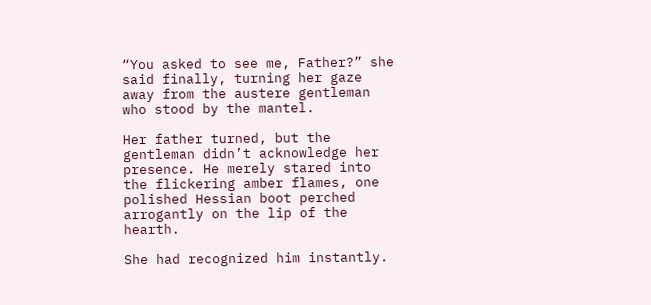“You asked to see me, Father?” she said finally, turning her gaze away from the austere gentleman who stood by the mantel.

Her father turned, but the gentleman didn’t acknowledge her presence. He merely stared into the flickering amber flames, one polished Hessian boot perched arrogantly on the lip of the hearth.

She had recognized him instantly.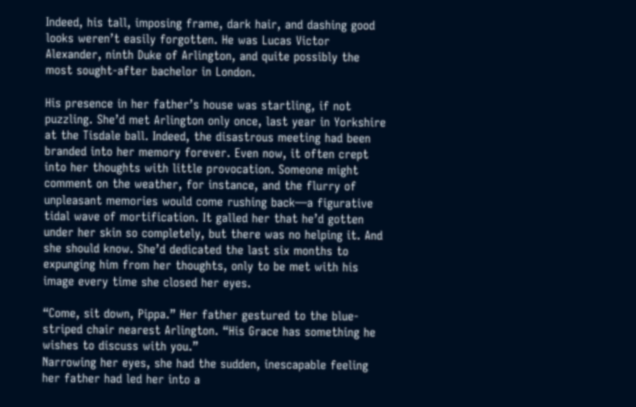Indeed, his tall, imposing frame, dark hair, and dashing good looks weren’t easily forgotten. He was Lucas Victor Alexander, ninth Duke of Arlington, and quite possibly the most sought-after bachelor in London.

His presence in her father’s house was startling, if not puzzling. She’d met Arlington only once, last year in Yorkshire at the Tisdale ball. Indeed, the disastrous meeting had been branded into her memory forever. Even now, it often crept into her thoughts with little provocation. Someone might comment on the weather, for instance, and the flurry of unpleasant memories would come rushing back—a figurative tidal wave of mortification. It galled her that he’d gotten under her skin so completely, but there was no helping it. And she should know. She’d dedicated the last six months to expunging him from her thoughts, only to be met with his image every time she closed her eyes.

“Come, sit down, Pippa.” Her father gestured to the blue-striped chair nearest Arlington. “His Grace has something he wishes to discuss with you.”
Narrowing her eyes, she had the sudden, inescapable feeling her father had led her into a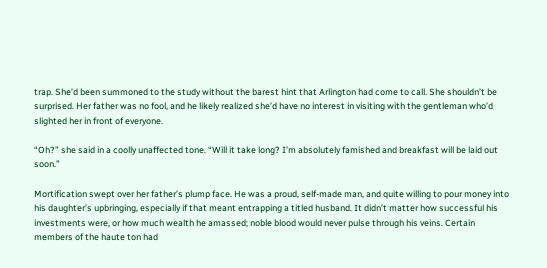trap. She’d been summoned to the study without the barest hint that Arlington had come to call. She shouldn’t be surprised. Her father was no fool, and he likely realized she’d have no interest in visiting with the gentleman who’d slighted her in front of everyone.

“Oh?” she said in a coolly unaffected tone. “Will it take long? I’m absolutely famished and breakfast will be laid out soon.”

Mortification swept over her father’s plump face. He was a proud, self-made man, and quite willing to pour money into his daughter’s upbringing, especially if that meant entrapping a titled husband. It didn’t matter how successful his investments were, or how much wealth he amassed; noble blood would never pulse through his veins. Certain members of the haute ton had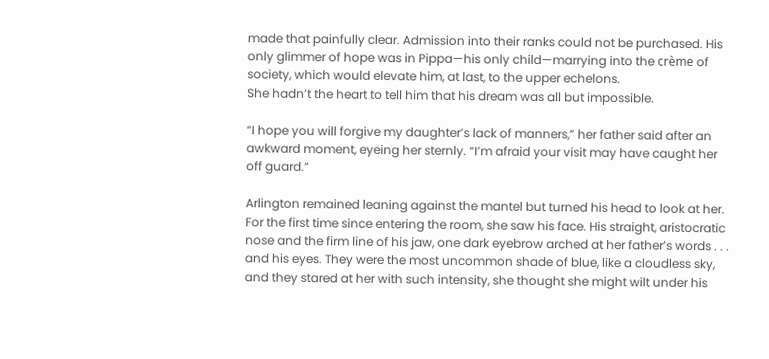made that painfully clear. Admission into their ranks could not be purchased. His only glimmer of hope was in Pippa—his only child—marrying into the crème of society, which would elevate him, at last, to the upper echelons.
She hadn’t the heart to tell him that his dream was all but impossible.

“I hope you will forgive my daughter’s lack of manners,” her father said after an awkward moment, eyeing her sternly. “I’m afraid your visit may have caught her off guard.”

Arlington remained leaning against the mantel but turned his head to look at her. For the first time since entering the room, she saw his face. His straight, aristocratic nose and the firm line of his jaw, one dark eyebrow arched at her father’s words . . . and his eyes. They were the most uncommon shade of blue, like a cloudless sky, and they stared at her with such intensity, she thought she might wilt under his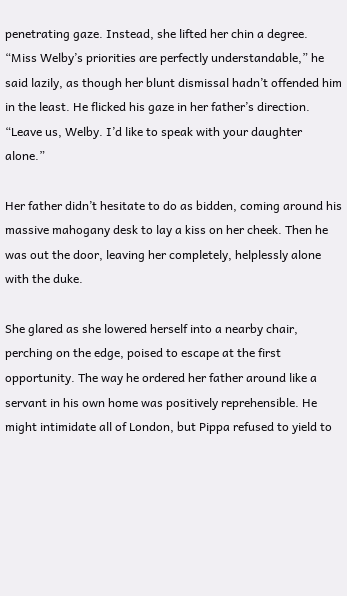penetrating gaze. Instead, she lifted her chin a degree.
“Miss Welby’s priorities are perfectly understandable,” he said lazily, as though her blunt dismissal hadn’t offended him in the least. He flicked his gaze in her father’s direction. “Leave us, Welby. I’d like to speak with your daughter alone.”

Her father didn’t hesitate to do as bidden, coming around his massive mahogany desk to lay a kiss on her cheek. Then he was out the door, leaving her completely, helplessly alone with the duke.

She glared as she lowered herself into a nearby chair, perching on the edge, poised to escape at the first opportunity. The way he ordered her father around like a servant in his own home was positively reprehensible. He might intimidate all of London, but Pippa refused to yield to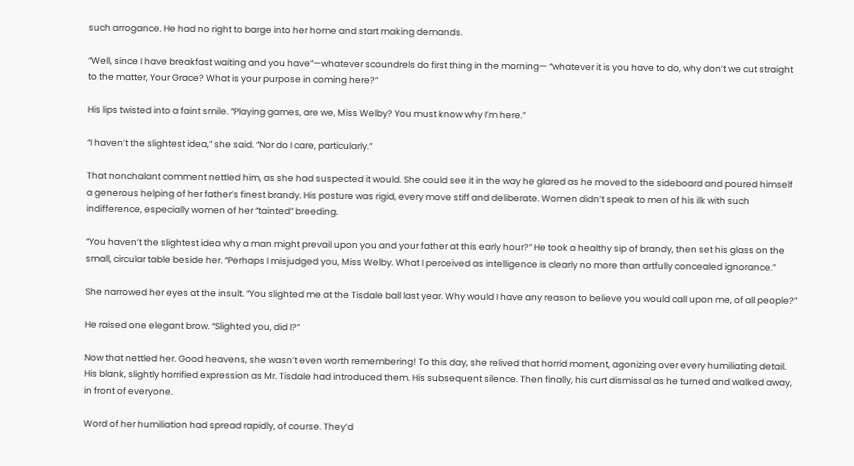such arrogance. He had no right to barge into her home and start making demands.

“Well, since I have breakfast waiting and you have”—whatever scoundrels do first thing in the morning— “whatever it is you have to do, why don’t we cut straight to the matter, Your Grace? What is your purpose in coming here?”

His lips twisted into a faint smile. “Playing games, are we, Miss Welby? You must know why I’m here.”

“I haven’t the slightest idea,” she said. “Nor do I care, particularly.”

That nonchalant comment nettled him, as she had suspected it would. She could see it in the way he glared as he moved to the sideboard and poured himself a generous helping of her father’s finest brandy. His posture was rigid, every move stiff and deliberate. Women didn’t speak to men of his ilk with such indifference, especially women of her “tainted” breeding.

“You haven’t the slightest idea why a man might prevail upon you and your father at this early hour?” He took a healthy sip of brandy, then set his glass on the small, circular table beside her. “Perhaps I misjudged you, Miss Welby. What I perceived as intelligence is clearly no more than artfully concealed ignorance.”

She narrowed her eyes at the insult. “You slighted me at the Tisdale ball last year. Why would I have any reason to believe you would call upon me, of all people?”

He raised one elegant brow. “Slighted you, did I?”

Now that nettled her. Good heavens, she wasn’t even worth remembering! To this day, she relived that horrid moment, agonizing over every humiliating detail. His blank, slightly horrified expression as Mr. Tisdale had introduced them. His subsequent silence. Then finally, his curt dismissal as he turned and walked away, in front of everyone.

Word of her humiliation had spread rapidly, of course. They’d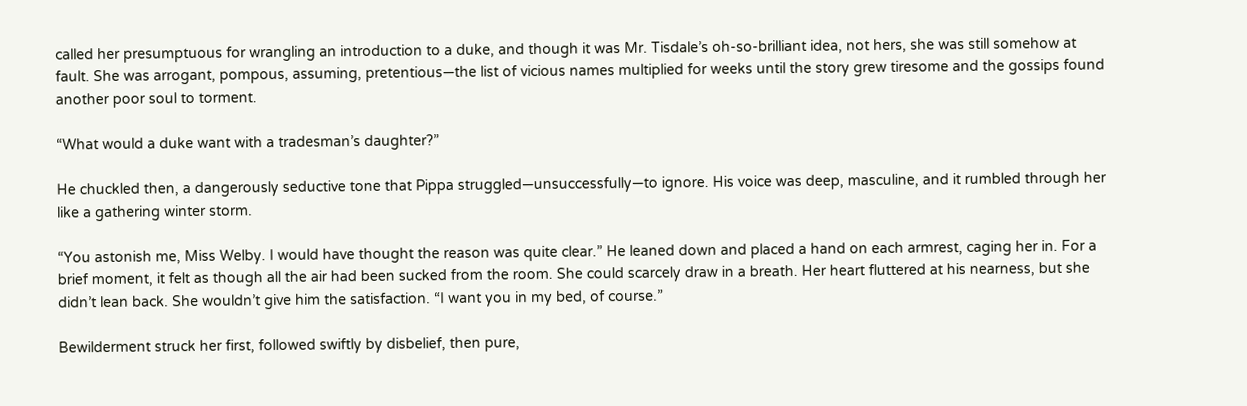called her presumptuous for wrangling an introduction to a duke, and though it was Mr. Tisdale’s oh-so-brilliant idea, not hers, she was still somehow at fault. She was arrogant, pompous, assuming, pretentious—the list of vicious names multiplied for weeks until the story grew tiresome and the gossips found another poor soul to torment.

“What would a duke want with a tradesman’s daughter?”

He chuckled then, a dangerously seductive tone that Pippa struggled—unsuccessfully—to ignore. His voice was deep, masculine, and it rumbled through her like a gathering winter storm.

“You astonish me, Miss Welby. I would have thought the reason was quite clear.” He leaned down and placed a hand on each armrest, caging her in. For a brief moment, it felt as though all the air had been sucked from the room. She could scarcely draw in a breath. Her heart fluttered at his nearness, but she didn’t lean back. She wouldn’t give him the satisfaction. “I want you in my bed, of course.”

Bewilderment struck her first, followed swiftly by disbelief, then pure,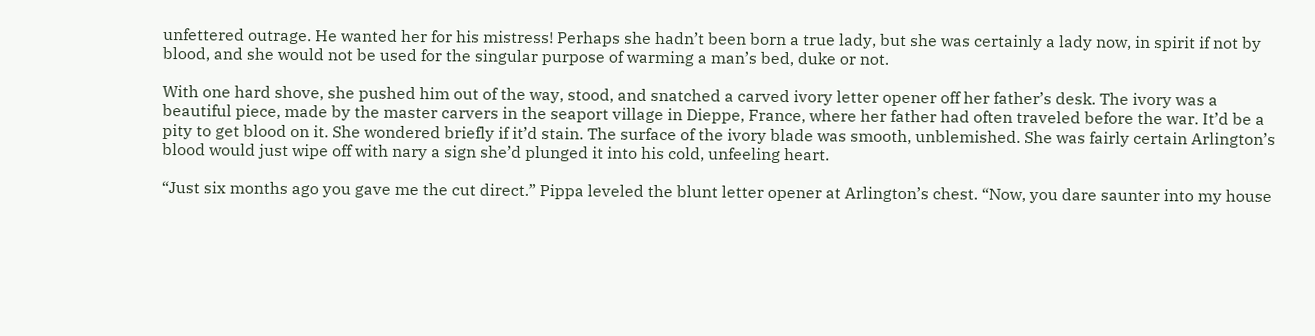unfettered outrage. He wanted her for his mistress! Perhaps she hadn’t been born a true lady, but she was certainly a lady now, in spirit if not by blood, and she would not be used for the singular purpose of warming a man’s bed, duke or not.

With one hard shove, she pushed him out of the way, stood, and snatched a carved ivory letter opener off her father’s desk. The ivory was a beautiful piece, made by the master carvers in the seaport village in Dieppe, France, where her father had often traveled before the war. It’d be a pity to get blood on it. She wondered briefly if it’d stain. The surface of the ivory blade was smooth, unblemished. She was fairly certain Arlington’s blood would just wipe off with nary a sign she’d plunged it into his cold, unfeeling heart.

“Just six months ago you gave me the cut direct.” Pippa leveled the blunt letter opener at Arlington’s chest. “Now, you dare saunter into my house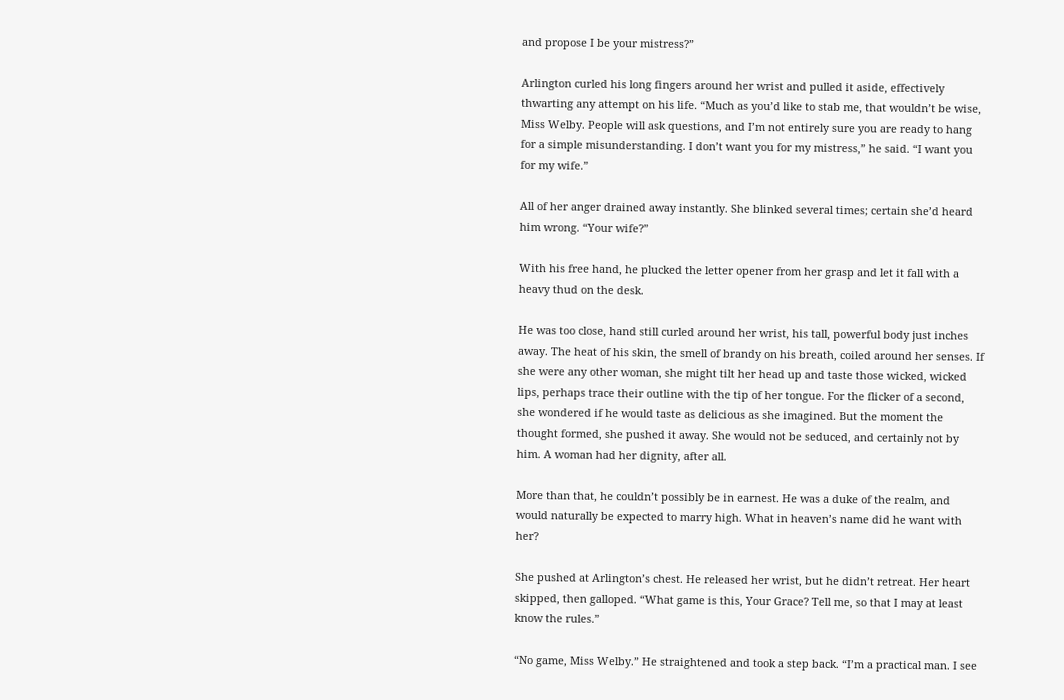and propose I be your mistress?”

Arlington curled his long fingers around her wrist and pulled it aside, effectively thwarting any attempt on his life. “Much as you’d like to stab me, that wouldn’t be wise, Miss Welby. People will ask questions, and I’m not entirely sure you are ready to hang for a simple misunderstanding. I don’t want you for my mistress,” he said. “I want you for my wife.”

All of her anger drained away instantly. She blinked several times; certain she’d heard him wrong. “Your wife?”

With his free hand, he plucked the letter opener from her grasp and let it fall with a heavy thud on the desk.

He was too close, hand still curled around her wrist, his tall, powerful body just inches away. The heat of his skin, the smell of brandy on his breath, coiled around her senses. If she were any other woman, she might tilt her head up and taste those wicked, wicked lips, perhaps trace their outline with the tip of her tongue. For the flicker of a second, she wondered if he would taste as delicious as she imagined. But the moment the thought formed, she pushed it away. She would not be seduced, and certainly not by him. A woman had her dignity, after all.

More than that, he couldn’t possibly be in earnest. He was a duke of the realm, and would naturally be expected to marry high. What in heaven’s name did he want with her?

She pushed at Arlington’s chest. He released her wrist, but he didn’t retreat. Her heart skipped, then galloped. “What game is this, Your Grace? Tell me, so that I may at least know the rules.”

“No game, Miss Welby.” He straightened and took a step back. “I’m a practical man. I see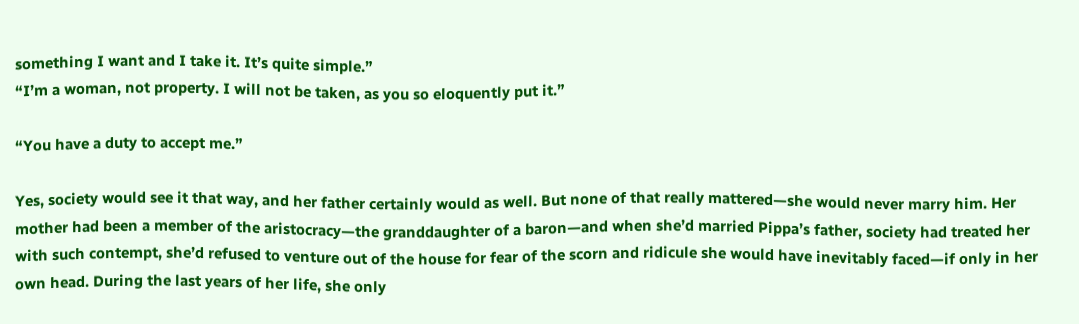something I want and I take it. It’s quite simple.”
“I’m a woman, not property. I will not be taken, as you so eloquently put it.”

“You have a duty to accept me.”

Yes, society would see it that way, and her father certainly would as well. But none of that really mattered—she would never marry him. Her mother had been a member of the aristocracy—the granddaughter of a baron—and when she’d married Pippa’s father, society had treated her with such contempt, she’d refused to venture out of the house for fear of the scorn and ridicule she would have inevitably faced—if only in her own head. During the last years of her life, she only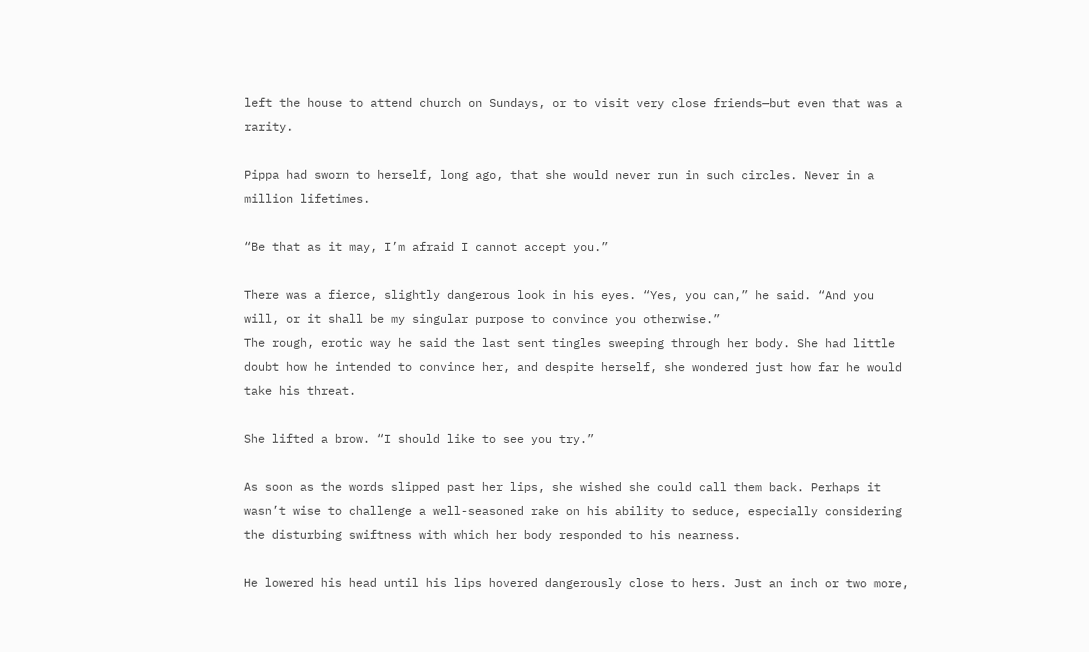left the house to attend church on Sundays, or to visit very close friends—but even that was a rarity.

Pippa had sworn to herself, long ago, that she would never run in such circles. Never in a million lifetimes.

“Be that as it may, I’m afraid I cannot accept you.”

There was a fierce, slightly dangerous look in his eyes. “Yes, you can,” he said. “And you will, or it shall be my singular purpose to convince you otherwise.”
The rough, erotic way he said the last sent tingles sweeping through her body. She had little doubt how he intended to convince her, and despite herself, she wondered just how far he would take his threat.

She lifted a brow. “I should like to see you try.”

As soon as the words slipped past her lips, she wished she could call them back. Perhaps it wasn’t wise to challenge a well-seasoned rake on his ability to seduce, especially considering the disturbing swiftness with which her body responded to his nearness.

He lowered his head until his lips hovered dangerously close to hers. Just an inch or two more,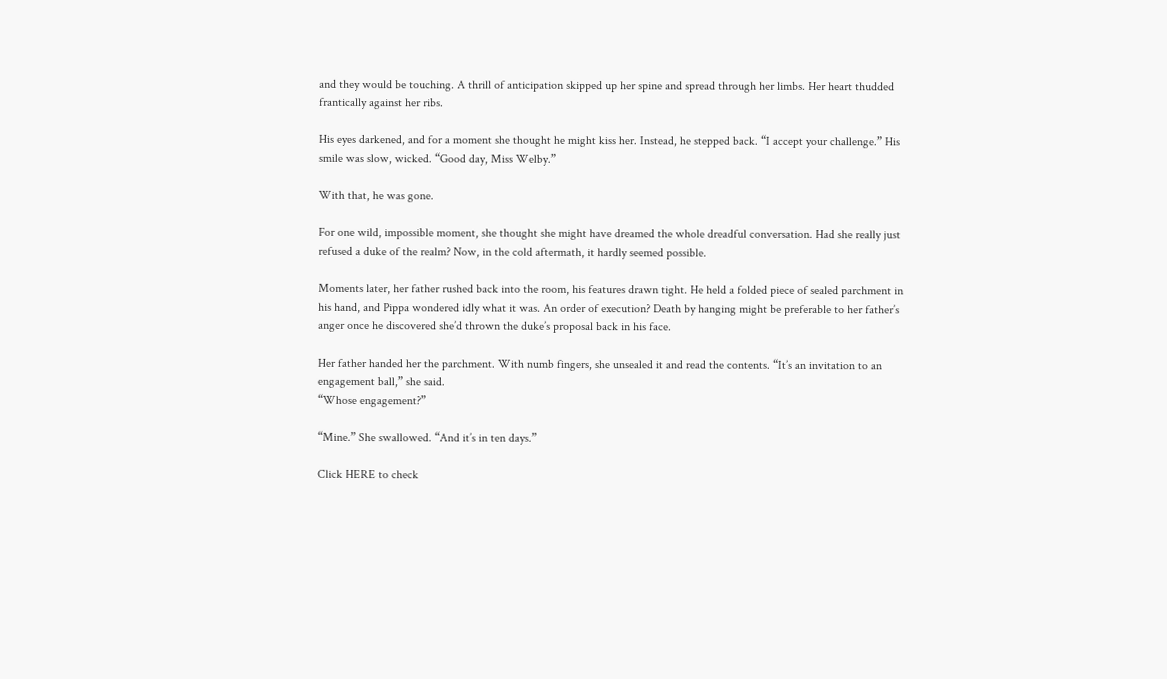and they would be touching. A thrill of anticipation skipped up her spine and spread through her limbs. Her heart thudded frantically against her ribs.

His eyes darkened, and for a moment she thought he might kiss her. Instead, he stepped back. “I accept your challenge.” His smile was slow, wicked. “Good day, Miss Welby.”

With that, he was gone.

For one wild, impossible moment, she thought she might have dreamed the whole dreadful conversation. Had she really just refused a duke of the realm? Now, in the cold aftermath, it hardly seemed possible.

Moments later, her father rushed back into the room, his features drawn tight. He held a folded piece of sealed parchment in his hand, and Pippa wondered idly what it was. An order of execution? Death by hanging might be preferable to her father’s anger once he discovered she’d thrown the duke’s proposal back in his face.

Her father handed her the parchment. With numb fingers, she unsealed it and read the contents. “It’s an invitation to an engagement ball,” she said.
“Whose engagement?”

“Mine.” She swallowed. “And it’s in ten days.”

Click HERE to check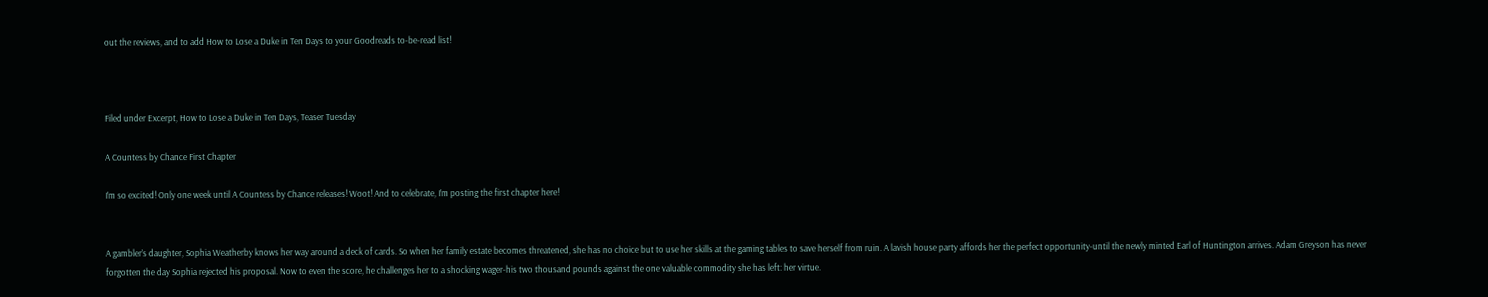out the reviews, and to add How to Lose a Duke in Ten Days to your Goodreads to-be-read list!



Filed under Excerpt, How to Lose a Duke in Ten Days, Teaser Tuesday

A Countess by Chance First Chapter

I’m so excited! Only one week until A Countess by Chance releases! Woot! And to celebrate, I’m posting the first chapter here!


A gambler’s daughter, Sophia Weatherby knows her way around a deck of cards. So when her family estate becomes threatened, she has no choice but to use her skills at the gaming tables to save herself from ruin. A lavish house party affords her the perfect opportunity-until the newly minted Earl of Huntington arrives. Adam Greyson has never forgotten the day Sophia rejected his proposal. Now to even the score, he challenges her to a shocking wager-his two thousand pounds against the one valuable commodity she has left: her virtue.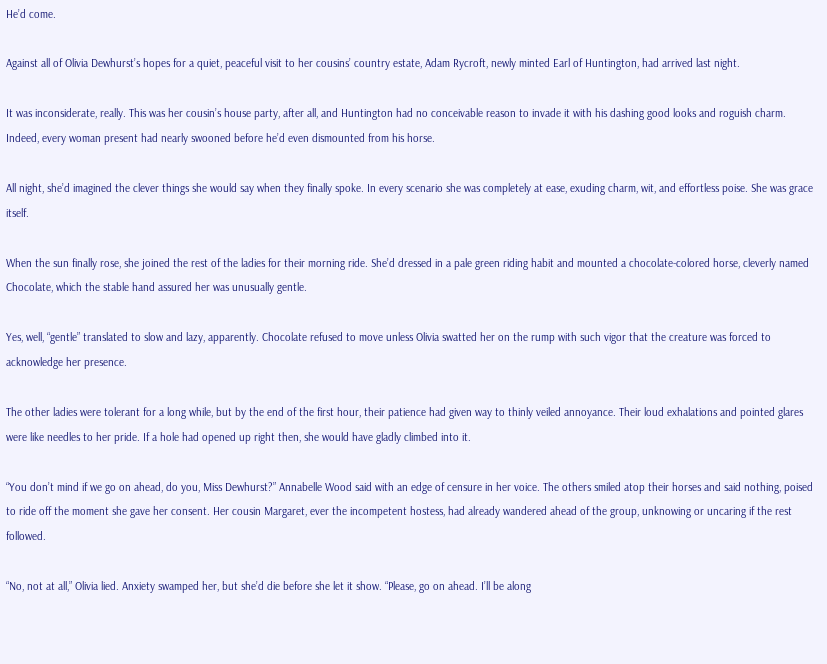He’d come.

Against all of Olivia Dewhurst’s hopes for a quiet, peaceful visit to her cousins’ country estate, Adam Rycroft, newly minted Earl of Huntington, had arrived last night.

It was inconsiderate, really. This was her cousin’s house party, after all, and Huntington had no conceivable reason to invade it with his dashing good looks and roguish charm. Indeed, every woman present had nearly swooned before he’d even dismounted from his horse.

All night, she’d imagined the clever things she would say when they finally spoke. In every scenario she was completely at ease, exuding charm, wit, and effortless poise. She was grace itself.

When the sun finally rose, she joined the rest of the ladies for their morning ride. She’d dressed in a pale green riding habit and mounted a chocolate-colored horse, cleverly named Chocolate, which the stable hand assured her was unusually gentle.

Yes, well, “gentle” translated to slow and lazy, apparently. Chocolate refused to move unless Olivia swatted her on the rump with such vigor that the creature was forced to acknowledge her presence.

The other ladies were tolerant for a long while, but by the end of the first hour, their patience had given way to thinly veiled annoyance. Their loud exhalations and pointed glares were like needles to her pride. If a hole had opened up right then, she would have gladly climbed into it.

“You don’t mind if we go on ahead, do you, Miss Dewhurst?” Annabelle Wood said with an edge of censure in her voice. The others smiled atop their horses and said nothing, poised to ride off the moment she gave her consent. Her cousin Margaret, ever the incompetent hostess, had already wandered ahead of the group, unknowing or uncaring if the rest followed.

“No, not at all,” Olivia lied. Anxiety swamped her, but she’d die before she let it show. “Please, go on ahead. I’ll be along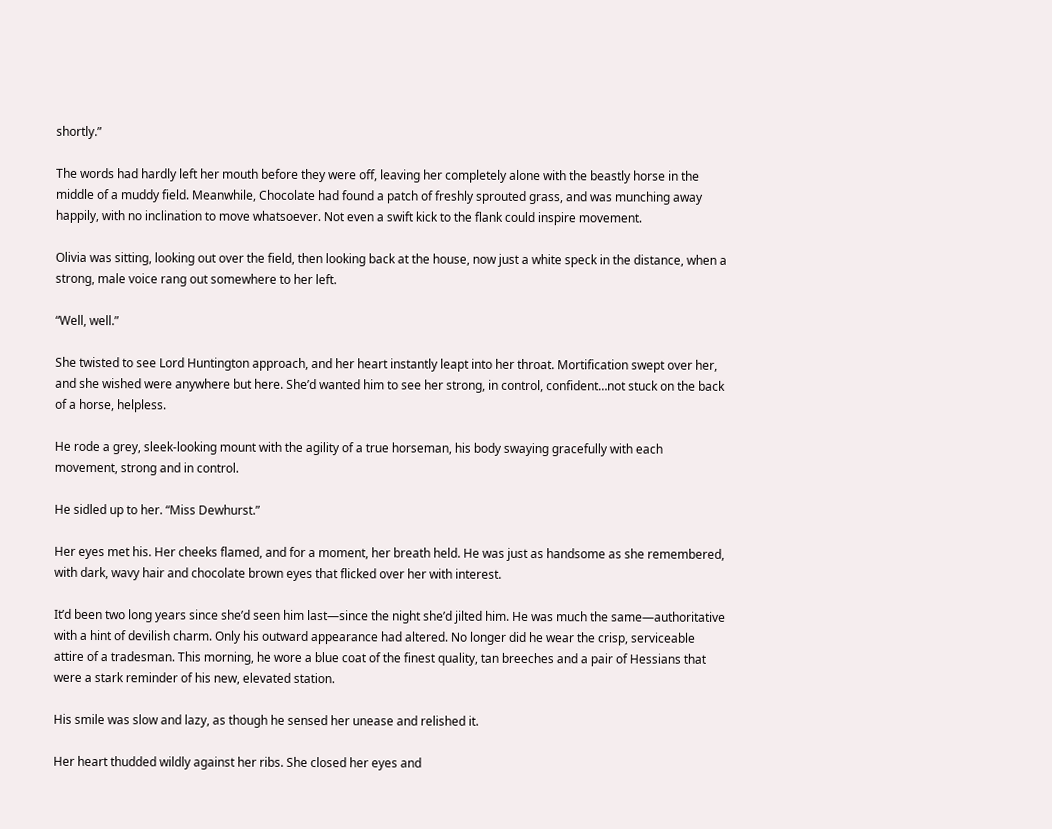shortly.”

The words had hardly left her mouth before they were off, leaving her completely alone with the beastly horse in the middle of a muddy field. Meanwhile, Chocolate had found a patch of freshly sprouted grass, and was munching away happily, with no inclination to move whatsoever. Not even a swift kick to the flank could inspire movement.

Olivia was sitting, looking out over the field, then looking back at the house, now just a white speck in the distance, when a strong, male voice rang out somewhere to her left.

“Well, well.”

She twisted to see Lord Huntington approach, and her heart instantly leapt into her throat. Mortification swept over her, and she wished were anywhere but here. She’d wanted him to see her strong, in control, confident…not stuck on the back of a horse, helpless.

He rode a grey, sleek-looking mount with the agility of a true horseman, his body swaying gracefully with each movement, strong and in control.

He sidled up to her. “Miss Dewhurst.”

Her eyes met his. Her cheeks flamed, and for a moment, her breath held. He was just as handsome as she remembered, with dark, wavy hair and chocolate brown eyes that flicked over her with interest.

It’d been two long years since she’d seen him last—since the night she’d jilted him. He was much the same—authoritative with a hint of devilish charm. Only his outward appearance had altered. No longer did he wear the crisp, serviceable attire of a tradesman. This morning, he wore a blue coat of the finest quality, tan breeches and a pair of Hessians that were a stark reminder of his new, elevated station.

His smile was slow and lazy, as though he sensed her unease and relished it.

Her heart thudded wildly against her ribs. She closed her eyes and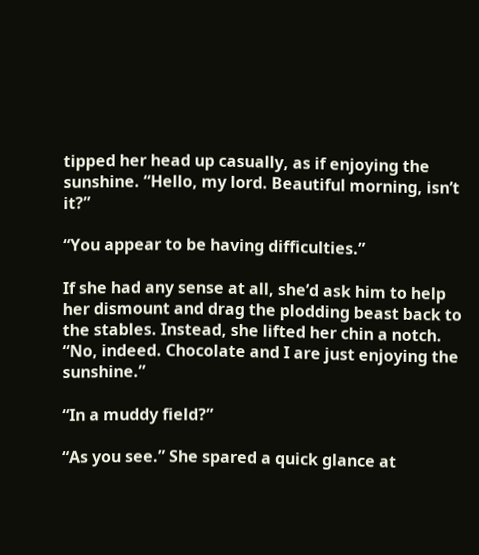tipped her head up casually, as if enjoying the sunshine. “Hello, my lord. Beautiful morning, isn’t it?”

“You appear to be having difficulties.”

If she had any sense at all, she’d ask him to help her dismount and drag the plodding beast back to the stables. Instead, she lifted her chin a notch. “No, indeed. Chocolate and I are just enjoying the sunshine.”

“In a muddy field?”

“As you see.” She spared a quick glance at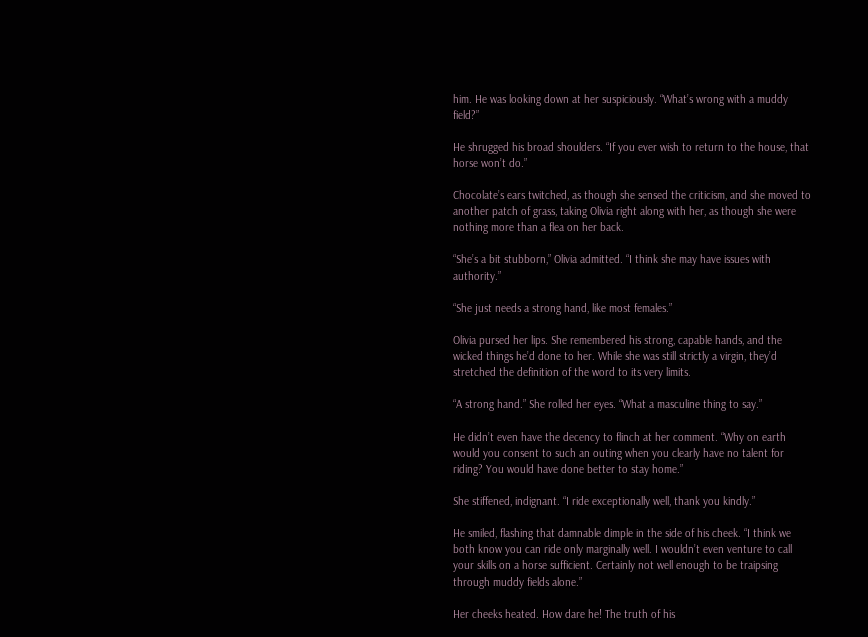him. He was looking down at her suspiciously. “What’s wrong with a muddy field?”

He shrugged his broad shoulders. “If you ever wish to return to the house, that horse won’t do.”

Chocolate’s ears twitched, as though she sensed the criticism, and she moved to another patch of grass, taking Olivia right along with her, as though she were nothing more than a flea on her back.

“She’s a bit stubborn,” Olivia admitted. “I think she may have issues with authority.”

“She just needs a strong hand, like most females.”

Olivia pursed her lips. She remembered his strong, capable hands, and the wicked things he’d done to her. While she was still strictly a virgin, they’d stretched the definition of the word to its very limits.

“A strong hand.” She rolled her eyes. “What a masculine thing to say.”

He didn’t even have the decency to flinch at her comment. “Why on earth would you consent to such an outing when you clearly have no talent for riding? You would have done better to stay home.”

She stiffened, indignant. “I ride exceptionally well, thank you kindly.”

He smiled, flashing that damnable dimple in the side of his cheek. “I think we both know you can ride only marginally well. I wouldn’t even venture to call your skills on a horse sufficient. Certainly not well enough to be traipsing through muddy fields alone.”

Her cheeks heated. How dare he! The truth of his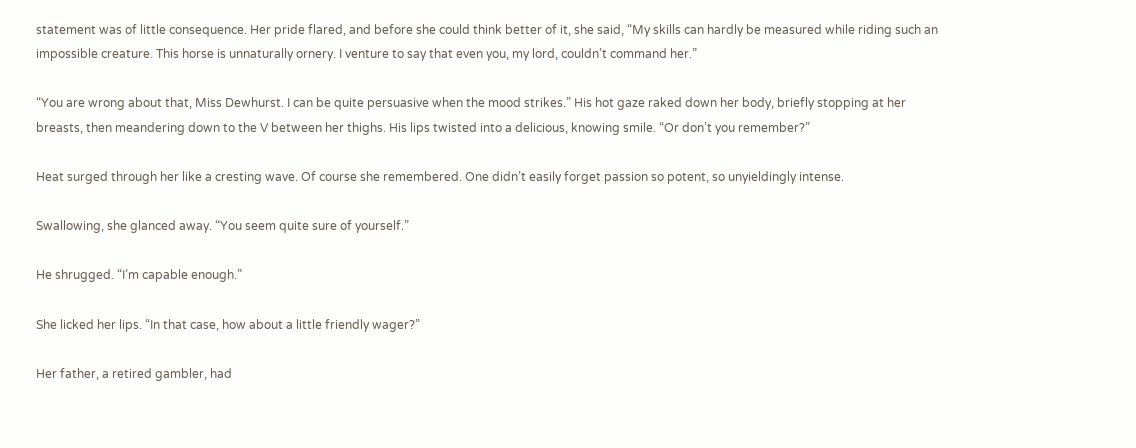statement was of little consequence. Her pride flared, and before she could think better of it, she said, “My skills can hardly be measured while riding such an impossible creature. This horse is unnaturally ornery. I venture to say that even you, my lord, couldn’t command her.”

“You are wrong about that, Miss Dewhurst. I can be quite persuasive when the mood strikes.” His hot gaze raked down her body, briefly stopping at her breasts, then meandering down to the V between her thighs. His lips twisted into a delicious, knowing smile. “Or don’t you remember?”

Heat surged through her like a cresting wave. Of course she remembered. One didn’t easily forget passion so potent, so unyieldingly intense.

Swallowing, she glanced away. “You seem quite sure of yourself.”

He shrugged. “I’m capable enough.”

She licked her lips. “In that case, how about a little friendly wager?”

Her father, a retired gambler, had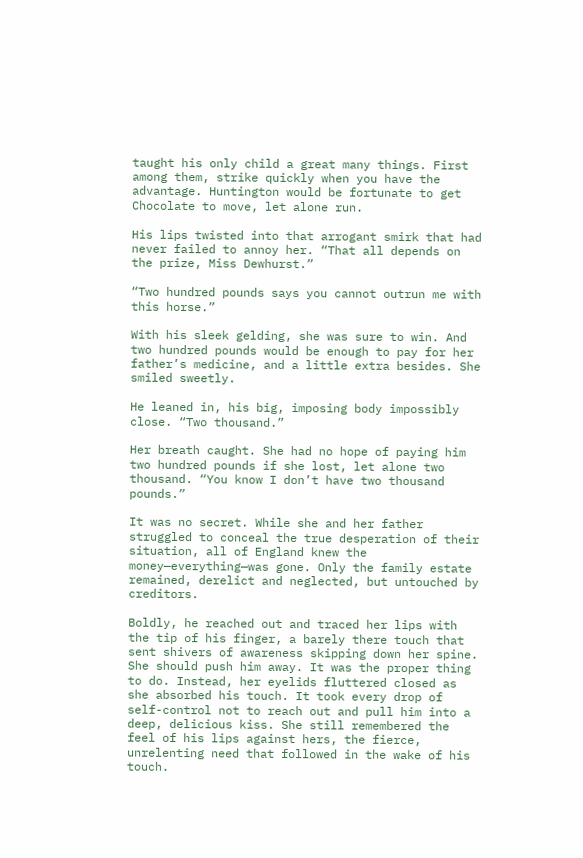taught his only child a great many things. First among them, strike quickly when you have the advantage. Huntington would be fortunate to get Chocolate to move, let alone run.

His lips twisted into that arrogant smirk that had never failed to annoy her. “That all depends on the prize, Miss Dewhurst.”

“Two hundred pounds says you cannot outrun me with this horse.”

With his sleek gelding, she was sure to win. And two hundred pounds would be enough to pay for her father’s medicine, and a little extra besides. She smiled sweetly.

He leaned in, his big, imposing body impossibly close. “Two thousand.”

Her breath caught. She had no hope of paying him two hundred pounds if she lost, let alone two thousand. “You know I don’t have two thousand pounds.”

It was no secret. While she and her father struggled to conceal the true desperation of their situation, all of England knew the money—everything—was gone. Only the family estate remained, derelict and neglected, but untouched by creditors.

Boldly, he reached out and traced her lips with the tip of his finger, a barely there touch that sent shivers of awareness skipping down her spine. She should push him away. It was the proper thing to do. Instead, her eyelids fluttered closed as she absorbed his touch. It took every drop of self-control not to reach out and pull him into a deep, delicious kiss. She still remembered the feel of his lips against hers, the fierce, unrelenting need that followed in the wake of his touch.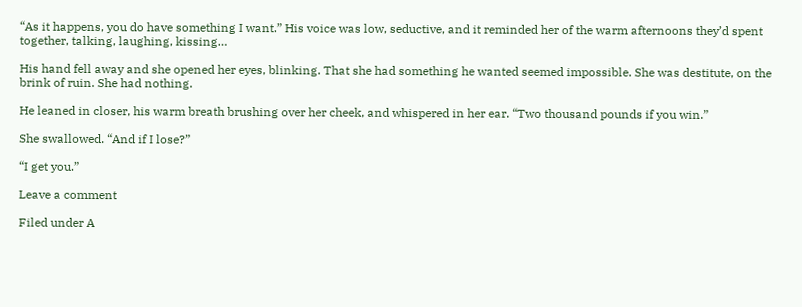“As it happens, you do have something I want.” His voice was low, seductive, and it reminded her of the warm afternoons they’d spent together, talking, laughing, kissing…

His hand fell away and she opened her eyes, blinking. That she had something he wanted seemed impossible. She was destitute, on the brink of ruin. She had nothing.

He leaned in closer, his warm breath brushing over her cheek, and whispered in her ear. “Two thousand pounds if you win.”

She swallowed. “And if I lose?”

“I get you.”

Leave a comment

Filed under A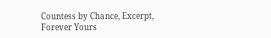Countess by Chance, Excerpt, Forever Yours